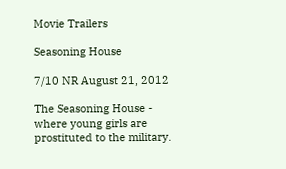Movie Trailers

Seasoning House

7/10 NR August 21, 2012

The Seasoning House - where young girls are prostituted to the military.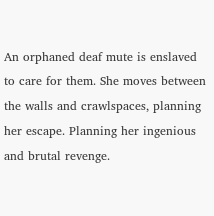An orphaned deaf mute is enslaved to care for them. She moves between the walls and crawlspaces, planning her escape. Planning her ingenious and brutal revenge.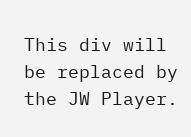This div will be replaced by the JW Player.